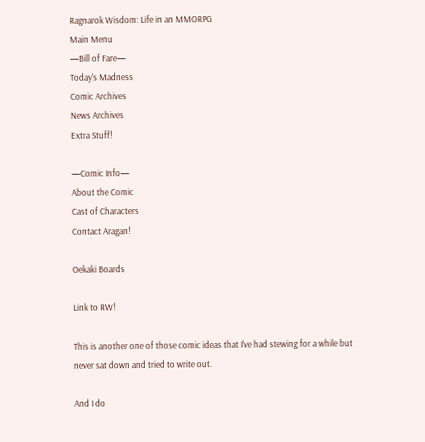Ragnarok Wisdom: Life in an MMORPG
Main Menu
—Bill of Fare—
Today's Madness
Comic Archives
News Archives
Extra Stuff!

—Comic Info—
About the Comic
Cast of Characters
Contact Aragan!

Oekaki Boards

Link to RW!

This is another one of those comic ideas that I've had stewing for a while but never sat down and tried to write out.

And I do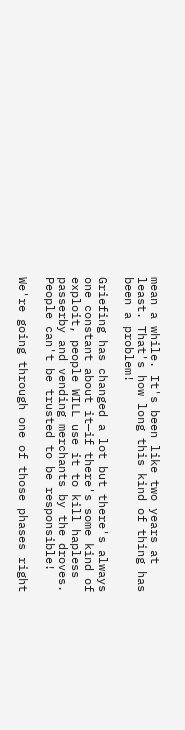mean a while. It's been like two years at least. That's how long this kind of thing has been a problem!

Griefing has changed a lot but there's always one constant about it—if there's some kind of exploit, people WILL use it to kill hapless passerby and vending merchants by the droves. People can't be trusted to be responsible!

We're going through one of those phases right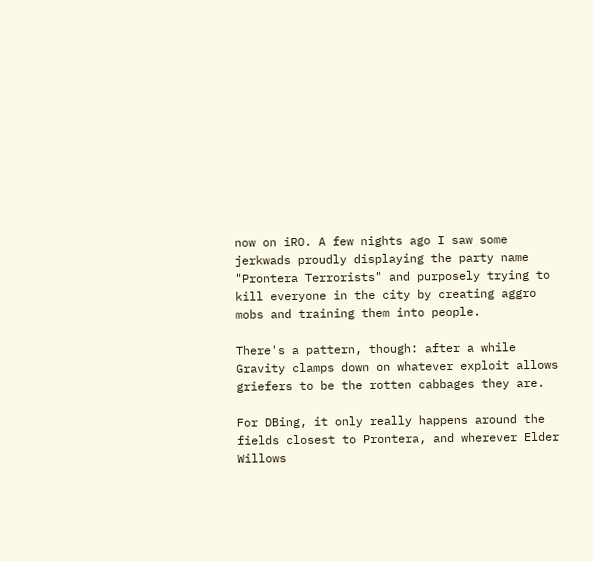now on iRO. A few nights ago I saw some jerkwads proudly displaying the party name "Prontera Terrorists" and purposely trying to kill everyone in the city by creating aggro mobs and training them into people.

There's a pattern, though: after a while Gravity clamps down on whatever exploit allows griefers to be the rotten cabbages they are.

For DBing, it only really happens around the fields closest to Prontera, and wherever Elder Willows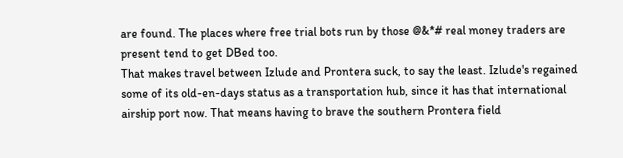are found. The places where free trial bots run by those @&*# real money traders are present tend to get DBed too.
That makes travel between Izlude and Prontera suck, to say the least. Izlude's regained some of its old-en-days status as a transportation hub, since it has that international airship port now. That means having to brave the southern Prontera field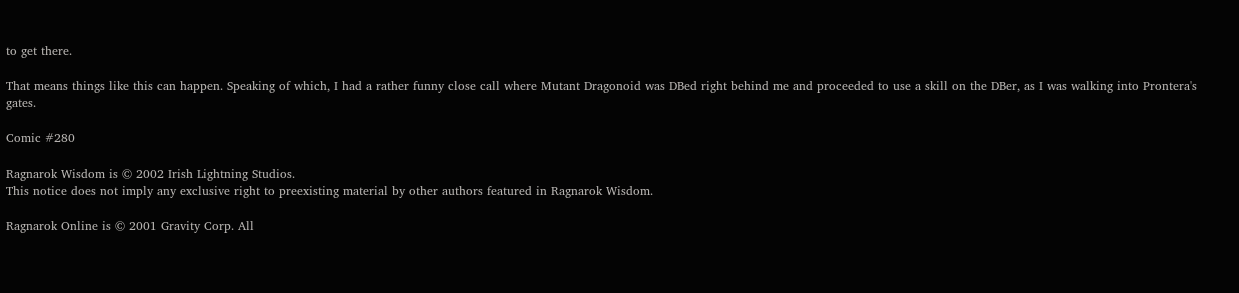to get there.

That means things like this can happen. Speaking of which, I had a rather funny close call where Mutant Dragonoid was DBed right behind me and proceeded to use a skill on the DBer, as I was walking into Prontera's gates.

Comic #280

Ragnarok Wisdom is © 2002 Irish Lightning Studios.
This notice does not imply any exclusive right to preexisting material by other authors featured in Ragnarok Wisdom.

Ragnarok Online is © 2001 Gravity Corp. All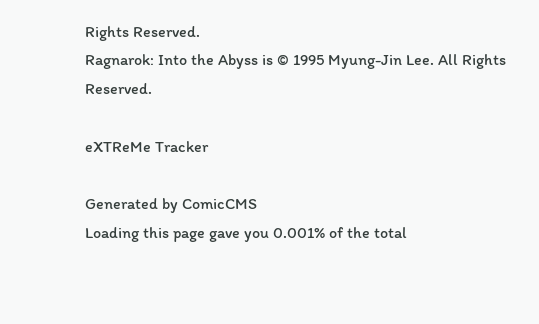Rights Reserved.
Ragnarok: Into the Abyss is © 1995 Myung-Jin Lee. All Rights Reserved.

eXTReMe Tracker

Generated by ComicCMS
Loading this page gave you 0.001% of the total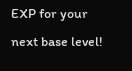EXP for your next base level!